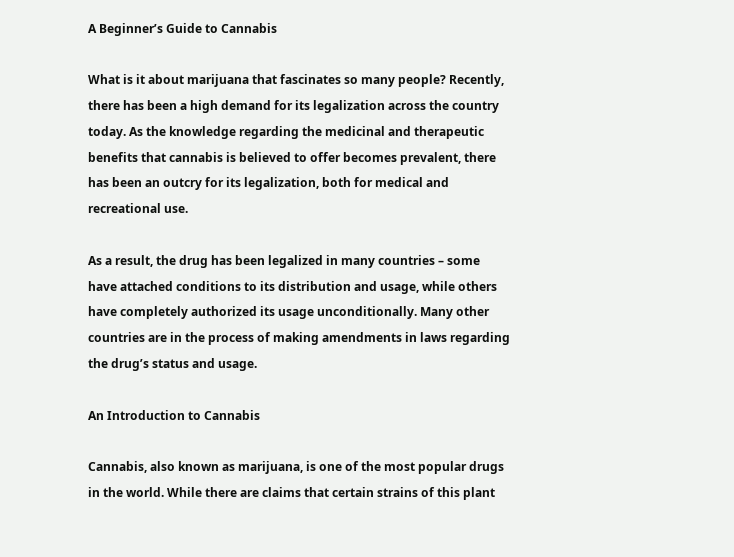A Beginner’s Guide to Cannabis

What is it about marijuana that fascinates so many people? Recently, there has been a high demand for its legalization across the country today. As the knowledge regarding the medicinal and therapeutic benefits that cannabis is believed to offer becomes prevalent, there has been an outcry for its legalization, both for medical and recreational use.

As a result, the drug has been legalized in many countries – some have attached conditions to its distribution and usage, while others have completely authorized its usage unconditionally. Many other countries are in the process of making amendments in laws regarding the drug’s status and usage.

An Introduction to Cannabis

Cannabis, also known as marijuana, is one of the most popular drugs in the world. While there are claims that certain strains of this plant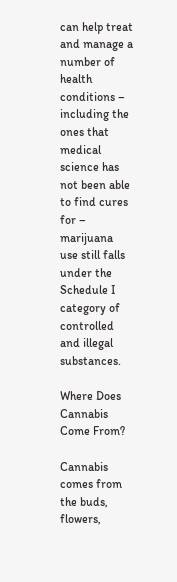can help treat and manage a number of health conditions – including the ones that medical science has not been able to find cures for – marijuana use still falls under the Schedule I category of controlled and illegal substances.

Where Does Cannabis Come From?

Cannabis comes from the buds, flowers,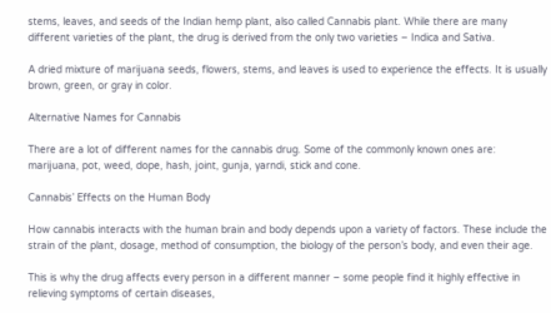stems, leaves, and seeds of the Indian hemp plant, also called Cannabis plant. While there are many different varieties of the plant, the drug is derived from the only two varieties – Indica and Sativa.

A dried mixture of marijuana seeds, flowers, stems, and leaves is used to experience the effects. It is usually brown, green, or gray in color.

Alternative Names for Cannabis

There are a lot of different names for the cannabis drug. Some of the commonly known ones are: marijuana, pot, weed, dope, hash, joint, gunja, yarndi, stick and cone.

Cannabis’ Effects on the Human Body

How cannabis interacts with the human brain and body depends upon a variety of factors. These include the strain of the plant, dosage, method of consumption, the biology of the person’s body, and even their age.

This is why the drug affects every person in a different manner – some people find it highly effective in relieving symptoms of certain diseases,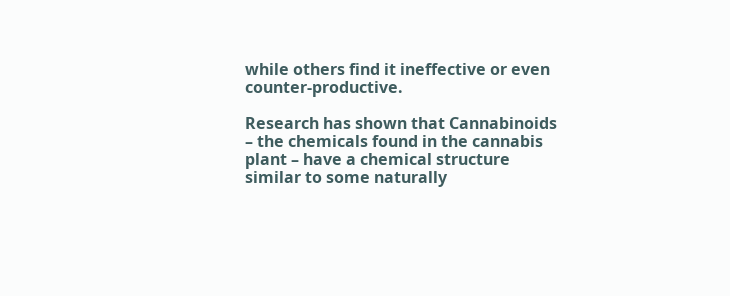while others find it ineffective or even counter-productive.

Research has shown that Cannabinoids – the chemicals found in the cannabis plant – have a chemical structure similar to some naturally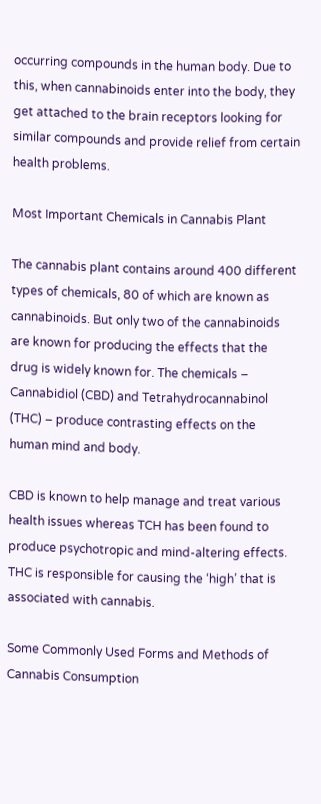occurring compounds in the human body. Due to this, when cannabinoids enter into the body, they get attached to the brain receptors looking for similar compounds and provide relief from certain health problems.

Most Important Chemicals in Cannabis Plant

The cannabis plant contains around 400 different types of chemicals, 80 of which are known as cannabinoids. But only two of the cannabinoids are known for producing the effects that the drug is widely known for. The chemicals – Cannabidiol (CBD) and Tetrahydrocannabinol (THC) – produce contrasting effects on the human mind and body.

CBD is known to help manage and treat various health issues whereas TCH has been found to produce psychotropic and mind-altering effects. THC is responsible for causing the ‘high’ that is associated with cannabis.

Some Commonly Used Forms and Methods of Cannabis Consumption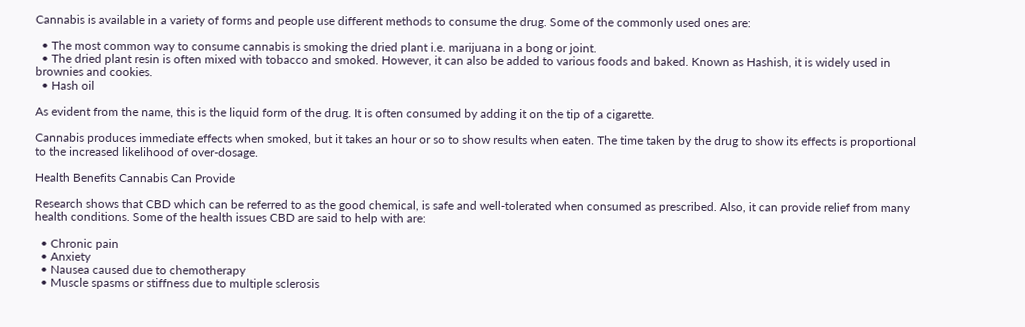Cannabis is available in a variety of forms and people use different methods to consume the drug. Some of the commonly used ones are:

  • The most common way to consume cannabis is smoking the dried plant i.e. marijuana in a bong or joint.
  • The dried plant resin is often mixed with tobacco and smoked. However, it can also be added to various foods and baked. Known as Hashish, it is widely used in brownies and cookies.
  • Hash oil

As evident from the name, this is the liquid form of the drug. It is often consumed by adding it on the tip of a cigarette.

Cannabis produces immediate effects when smoked, but it takes an hour or so to show results when eaten. The time taken by the drug to show its effects is proportional to the increased likelihood of over-dosage.

Health Benefits Cannabis Can Provide

Research shows that CBD which can be referred to as the good chemical, is safe and well-tolerated when consumed as prescribed. Also, it can provide relief from many health conditions. Some of the health issues CBD are said to help with are:

  • Chronic pain
  • Anxiety
  • Nausea caused due to chemotherapy
  • Muscle spasms or stiffness due to multiple sclerosis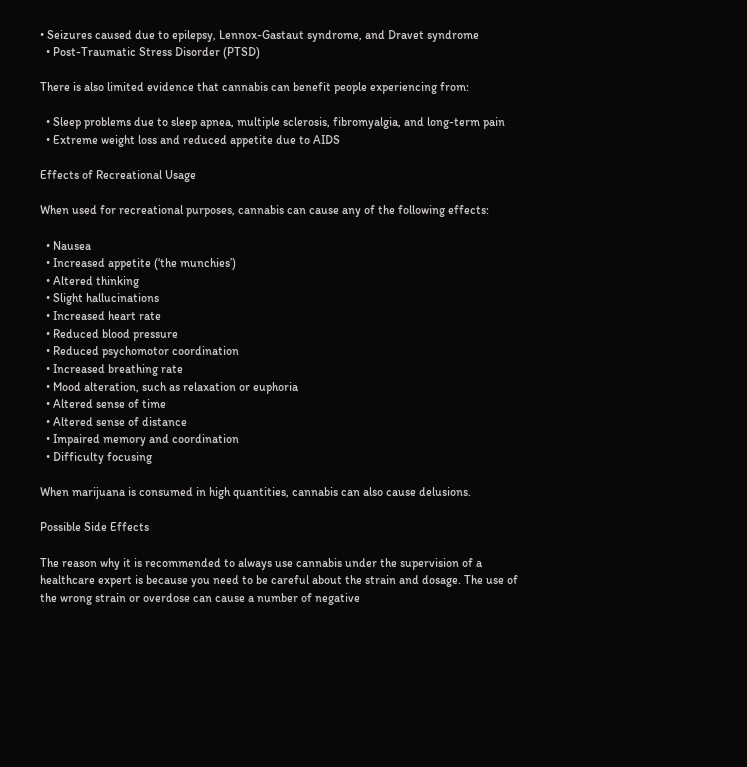• Seizures caused due to epilepsy, Lennox-Gastaut syndrome, and Dravet syndrome
  • Post-Traumatic Stress Disorder (PTSD)

There is also limited evidence that cannabis can benefit people experiencing from:

  • Sleep problems due to sleep apnea, multiple sclerosis, fibromyalgia, and long-term pain
  • Extreme weight loss and reduced appetite due to AIDS

Effects of Recreational Usage

When used for recreational purposes, cannabis can cause any of the following effects:

  • Nausea
  • Increased appetite (‘the munchies’)
  • Altered thinking
  • Slight hallucinations
  • Increased heart rate
  • Reduced blood pressure
  • Reduced psychomotor coordination
  • Increased breathing rate
  • Mood alteration, such as relaxation or euphoria
  • Altered sense of time
  • Altered sense of distance
  • Impaired memory and coordination
  • Difficulty focusing

When marijuana is consumed in high quantities, cannabis can also cause delusions.

Possible Side Effects

The reason why it is recommended to always use cannabis under the supervision of a healthcare expert is because you need to be careful about the strain and dosage. The use of the wrong strain or overdose can cause a number of negative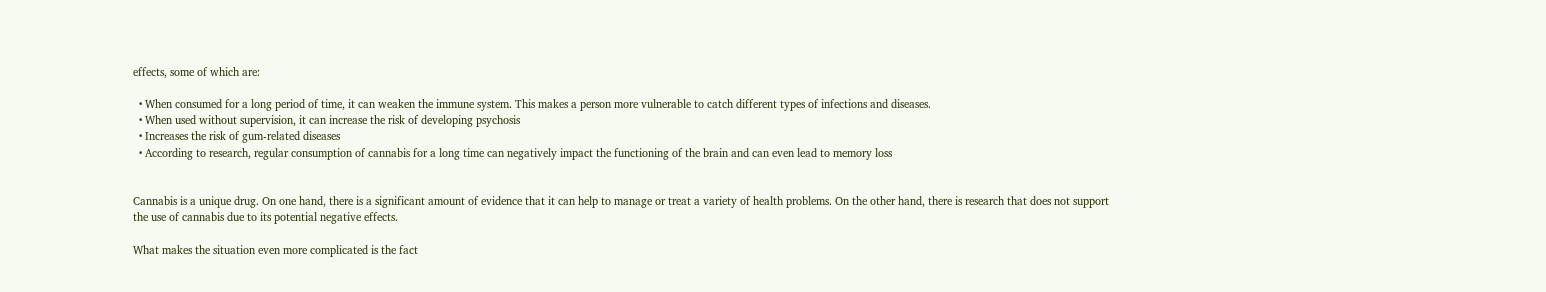effects, some of which are:

  • When consumed for a long period of time, it can weaken the immune system. This makes a person more vulnerable to catch different types of infections and diseases.
  • When used without supervision, it can increase the risk of developing psychosis
  • Increases the risk of gum-related diseases
  • According to research, regular consumption of cannabis for a long time can negatively impact the functioning of the brain and can even lead to memory loss


Cannabis is a unique drug. On one hand, there is a significant amount of evidence that it can help to manage or treat a variety of health problems. On the other hand, there is research that does not support the use of cannabis due to its potential negative effects.

What makes the situation even more complicated is the fact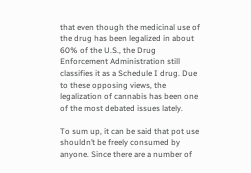that even though the medicinal use of the drug has been legalized in about 60% of the U.S., the Drug Enforcement Administration still classifies it as a Schedule I drug. Due to these opposing views, the legalization of cannabis has been one of the most debated issues lately.

To sum up, it can be said that pot use shouldn’t be freely consumed by anyone. Since there are a number of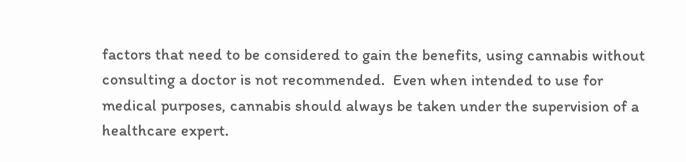factors that need to be considered to gain the benefits, using cannabis without consulting a doctor is not recommended.  Even when intended to use for medical purposes, cannabis should always be taken under the supervision of a healthcare expert.